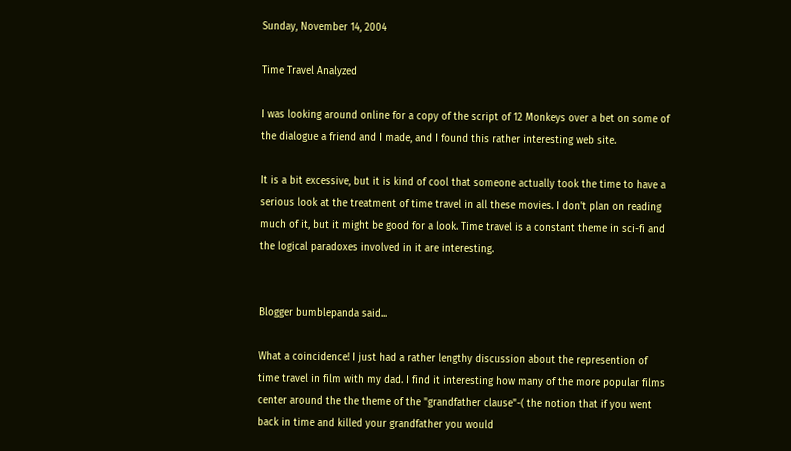Sunday, November 14, 2004

Time Travel Analyzed

I was looking around online for a copy of the script of 12 Monkeys over a bet on some of the dialogue a friend and I made, and I found this rather interesting web site.

It is a bit excessive, but it is kind of cool that someone actually took the time to have a serious look at the treatment of time travel in all these movies. I don't plan on reading much of it, but it might be good for a look. Time travel is a constant theme in sci-fi and the logical paradoxes involved in it are interesting.


Blogger bumblepanda said...

What a coincidence! I just had a rather lengthy discussion about the represention of time travel in film with my dad. I find it interesting how many of the more popular films center around the the theme of the "grandfather clause"-( the notion that if you went back in time and killed your grandfather you would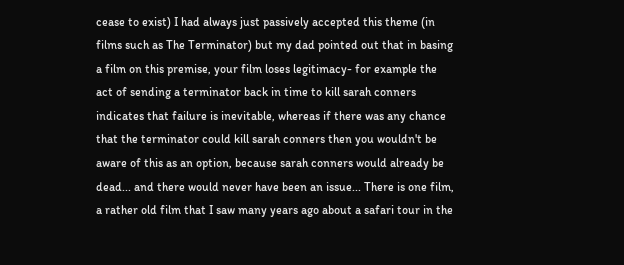cease to exist) I had always just passively accepted this theme (in films such as The Terminator) but my dad pointed out that in basing a film on this premise, your film loses legitimacy- for example the act of sending a terminator back in time to kill sarah conners indicates that failure is inevitable, whereas if there was any chance that the terminator could kill sarah conners then you wouldn't be aware of this as an option, because sarah conners would already be dead... and there would never have been an issue... There is one film, a rather old film that I saw many years ago about a safari tour in the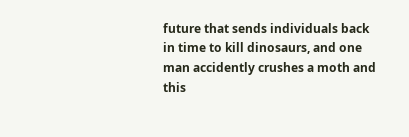future that sends individuals back in time to kill dinosaurs, and one man accidently crushes a moth and this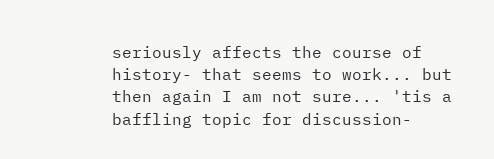seriously affects the course of history- that seems to work... but then again I am not sure... 'tis a baffling topic for discussion-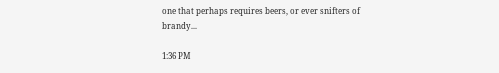one that perhaps requires beers, or ever snifters of brandy...

1:36 PM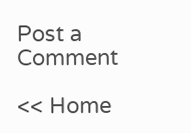Post a Comment

<< Home